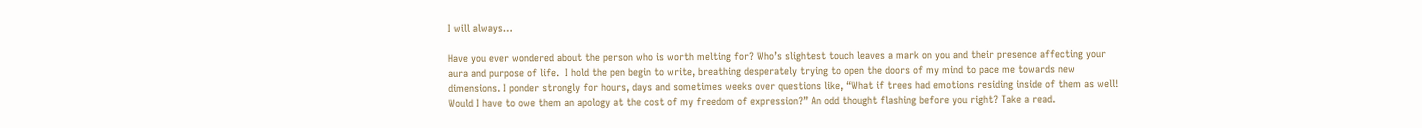I will always…

Have you ever wondered about the person who is worth melting for? Who’s slightest touch leaves a mark on you and their presence affecting your aura and purpose of life.  I hold the pen begin to write, breathing desperately trying to open the doors of my mind to pace me towards new dimensions. I ponder strongly for hours, days and sometimes weeks over questions like, “What if trees had emotions residing inside of them as well! Would I have to owe them an apology at the cost of my freedom of expression?” An odd thought flashing before you right? Take a read.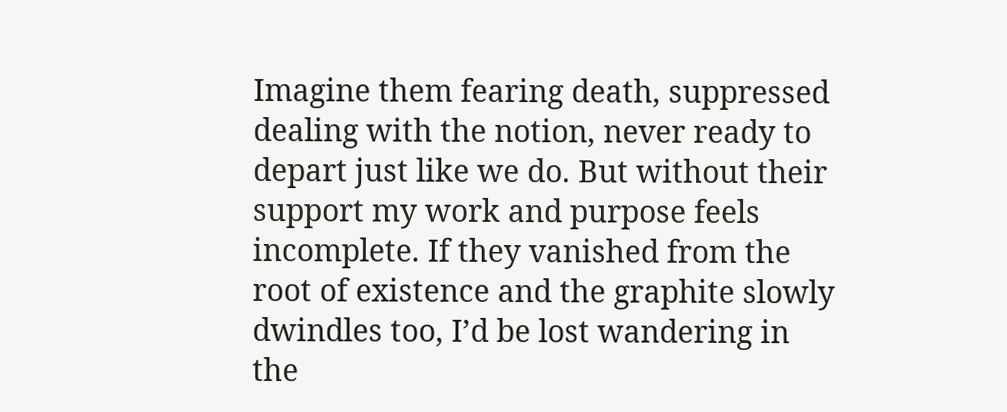Imagine them fearing death, suppressed dealing with the notion, never ready to depart just like we do. But without their support my work and purpose feels incomplete. If they vanished from the root of existence and the graphite slowly dwindles too, I’d be lost wandering in the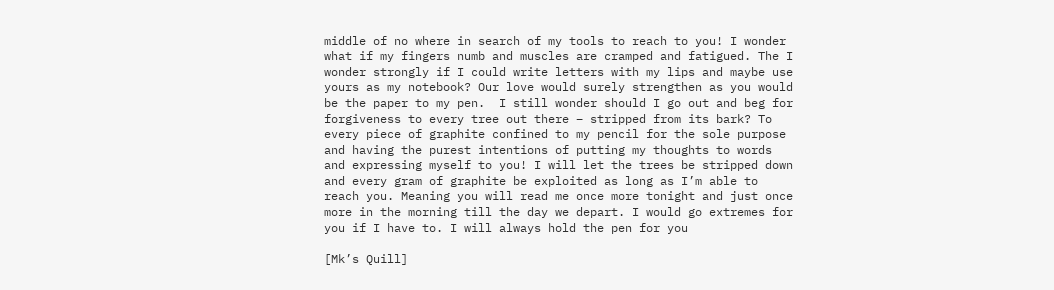middle of no where in search of my tools to reach to you! I wonder what if my fingers numb and muscles are cramped and fatigued. The I wonder strongly if I could write letters with my lips and maybe use yours as my notebook? Our love would surely strengthen as you would be the paper to my pen.  I still wonder should I go out and beg for forgiveness to every tree out there – stripped from its bark? To every piece of graphite confined to my pencil for the sole purpose and having the purest intentions of putting my thoughts to words and expressing myself to you! I will let the trees be stripped down and every gram of graphite be exploited as long as I’m able to reach you. Meaning you will read me once more tonight and just once more in the morning till the day we depart. I would go extremes for you if I have to. I will always hold the pen for you

[Mk’s Quill]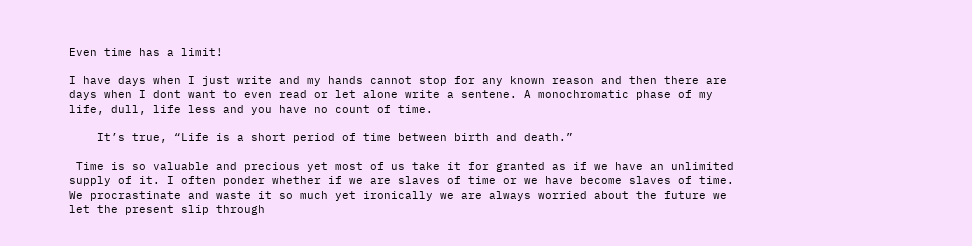Even time has a limit!

I have days when I just write and my hands cannot stop for any known reason and then there are days when I dont want to even read or let alone write a sentene. A monochromatic phase of my life, dull, life less and you have no count of time.

    It’s true, “Life is a short period of time between birth and death.”

 Time is so valuable and precious yet most of us take it for granted as if we have an unlimited supply of it. I often ponder whether if we are slaves of time or we have become slaves of time. We procrastinate and waste it so much yet ironically we are always worried about the future we let the present slip through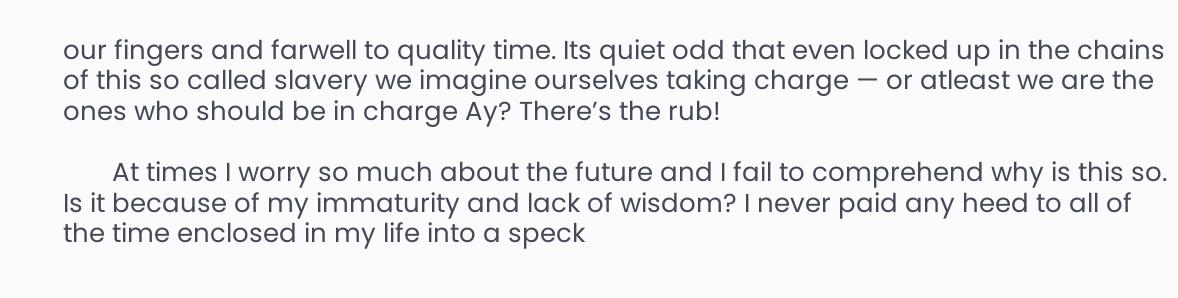our fingers and farwell to quality time. Its quiet odd that even locked up in the chains of this so called slavery we imagine ourselves taking charge — or atleast we are the ones who should be in charge Ay? There’s the rub!

       At times I worry so much about the future and I fail to comprehend why is this so. Is it because of my immaturity and lack of wisdom? I never paid any heed to all of the time enclosed in my life into a speck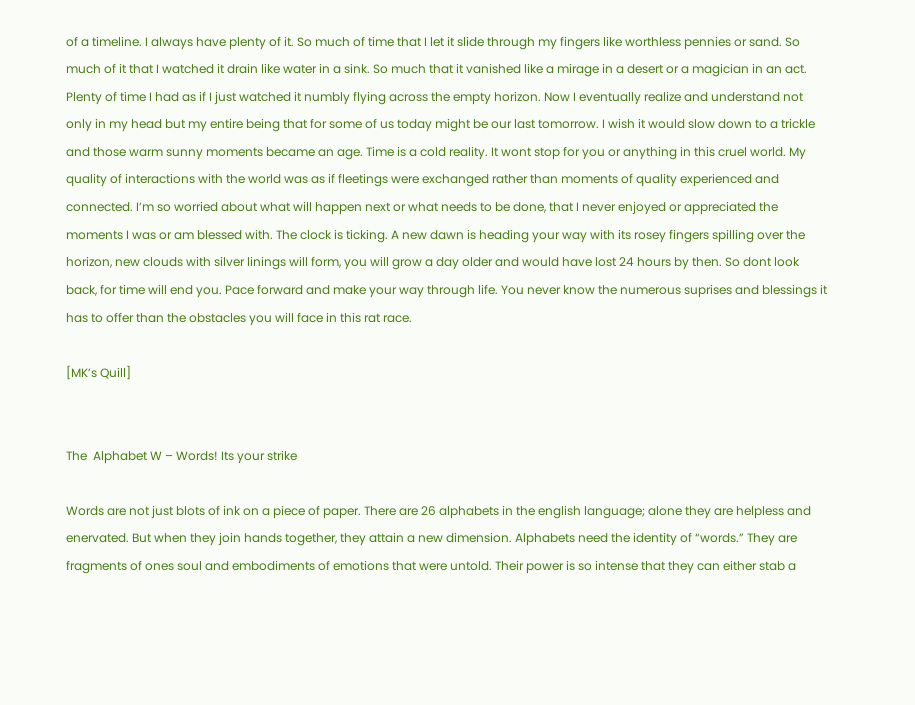of a timeline. I always have plenty of it. So much of time that I let it slide through my fingers like worthless pennies or sand. So much of it that I watched it drain like water in a sink. So much that it vanished like a mirage in a desert or a magician in an act. Plenty of time I had as if I just watched it numbly flying across the empty horizon. Now I eventually realize and understand not only in my head but my entire being that for some of us today might be our last tomorrow. I wish it would slow down to a trickle and those warm sunny moments became an age. Time is a cold reality. It wont stop for you or anything in this cruel world. My quality of interactions with the world was as if fleetings were exchanged rather than moments of quality experienced and connected. I’m so worried about what will happen next or what needs to be done, that I never enjoyed or appreciated the moments I was or am blessed with. The clock is ticking. A new dawn is heading your way with its rosey fingers spilling over the horizon, new clouds with silver linings will form, you will grow a day older and would have lost 24 hours by then. So dont look back, for time will end you. Pace forward and make your way through life. You never know the numerous suprises and blessings it has to offer than the obstacles you will face in this rat race.

[MK’s Quill]


The  Alphabet W – Words! Its your strike

Words are not just blots of ink on a piece of paper. There are 26 alphabets in the english language; alone they are helpless and enervated. But when they join hands together, they attain a new dimension. Alphabets need the identity of “words.” They are fragments of ones soul and embodiments of emotions that were untold. Their power is so intense that they can either stab a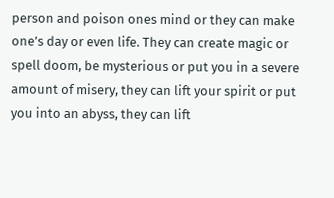person and poison ones mind or they can make one’s day or even life. They can create magic or spell doom, be mysterious or put you in a severe amount of misery, they can lift your spirit or put you into an abyss, they can lift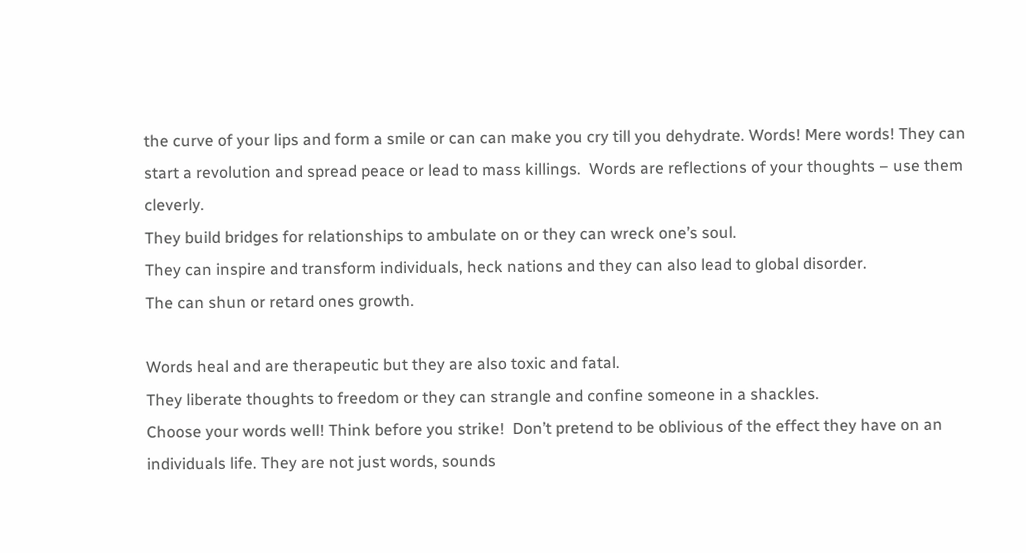the curve of your lips and form a smile or can can make you cry till you dehydrate. Words! Mere words! They can start a revolution and spread peace or lead to mass killings.  Words are reflections of your thoughts – use them cleverly.
They build bridges for relationships to ambulate on or they can wreck one’s soul.
They can inspire and transform individuals, heck nations and they can also lead to global disorder.
The can shun or retard ones growth.

Words heal and are therapeutic but they are also toxic and fatal.
They liberate thoughts to freedom or they can strangle and confine someone in a shackles.
Choose your words well! Think before you strike!  Don’t pretend to be oblivious of the effect they have on an individuals life. They are not just words, sounds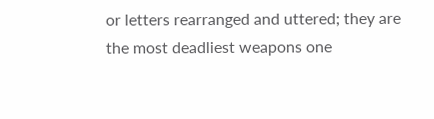or letters rearranged and uttered; they are the most deadliest weapons one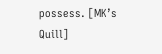possess. [MK’s Quill]